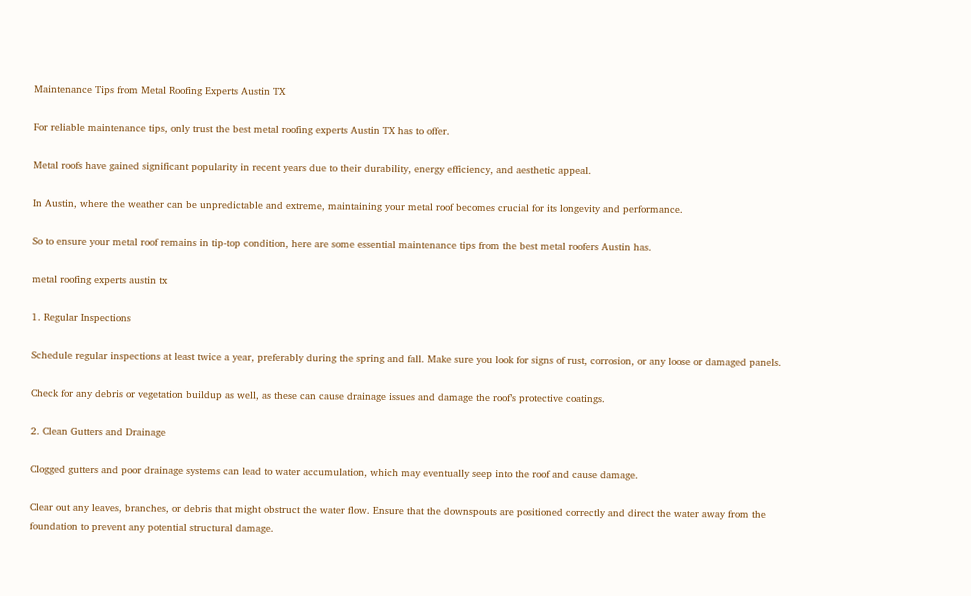Maintenance Tips from Metal Roofing Experts Austin TX

For reliable maintenance tips, only trust the best metal roofing experts Austin TX has to offer.

Metal roofs have gained significant popularity in recent years due to their durability, energy efficiency, and aesthetic appeal.

In Austin, where the weather can be unpredictable and extreme, maintaining your metal roof becomes crucial for its longevity and performance.

So to ensure your metal roof remains in tip-top condition, here are some essential maintenance tips from the best metal roofers Austin has.

metal roofing experts austin tx

1. Regular Inspections

Schedule regular inspections at least twice a year, preferably during the spring and fall. Make sure you look for signs of rust, corrosion, or any loose or damaged panels.

Check for any debris or vegetation buildup as well, as these can cause drainage issues and damage the roof’s protective coatings.

2. Clean Gutters and Drainage

Clogged gutters and poor drainage systems can lead to water accumulation, which may eventually seep into the roof and cause damage.

Clear out any leaves, branches, or debris that might obstruct the water flow. Ensure that the downspouts are positioned correctly and direct the water away from the foundation to prevent any potential structural damage.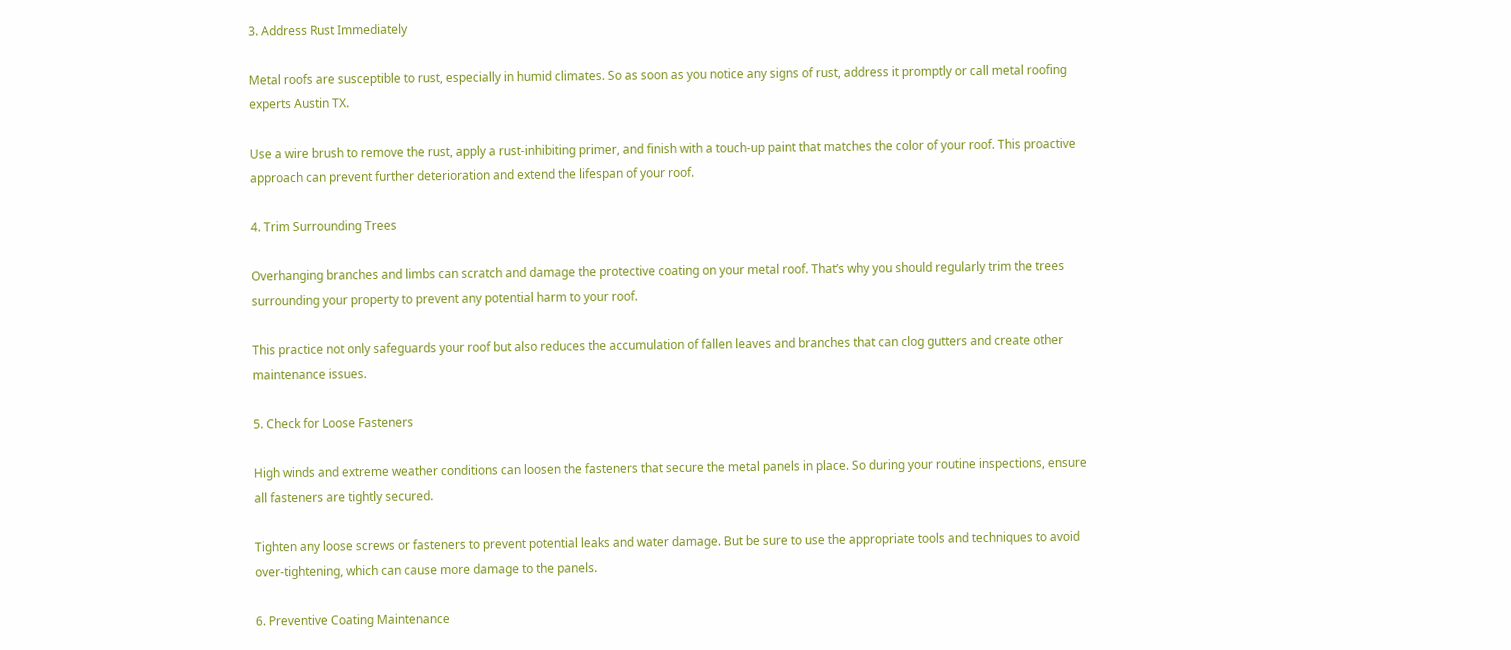3. Address Rust Immediately

Metal roofs are susceptible to rust, especially in humid climates. So as soon as you notice any signs of rust, address it promptly or call metal roofing experts Austin TX.

Use a wire brush to remove the rust, apply a rust-inhibiting primer, and finish with a touch-up paint that matches the color of your roof. This proactive approach can prevent further deterioration and extend the lifespan of your roof.

4. Trim Surrounding Trees

Overhanging branches and limbs can scratch and damage the protective coating on your metal roof. That’s why you should regularly trim the trees surrounding your property to prevent any potential harm to your roof.

This practice not only safeguards your roof but also reduces the accumulation of fallen leaves and branches that can clog gutters and create other maintenance issues.

5. Check for Loose Fasteners

High winds and extreme weather conditions can loosen the fasteners that secure the metal panels in place. So during your routine inspections, ensure all fasteners are tightly secured.

Tighten any loose screws or fasteners to prevent potential leaks and water damage. But be sure to use the appropriate tools and techniques to avoid over-tightening, which can cause more damage to the panels.

6. Preventive Coating Maintenance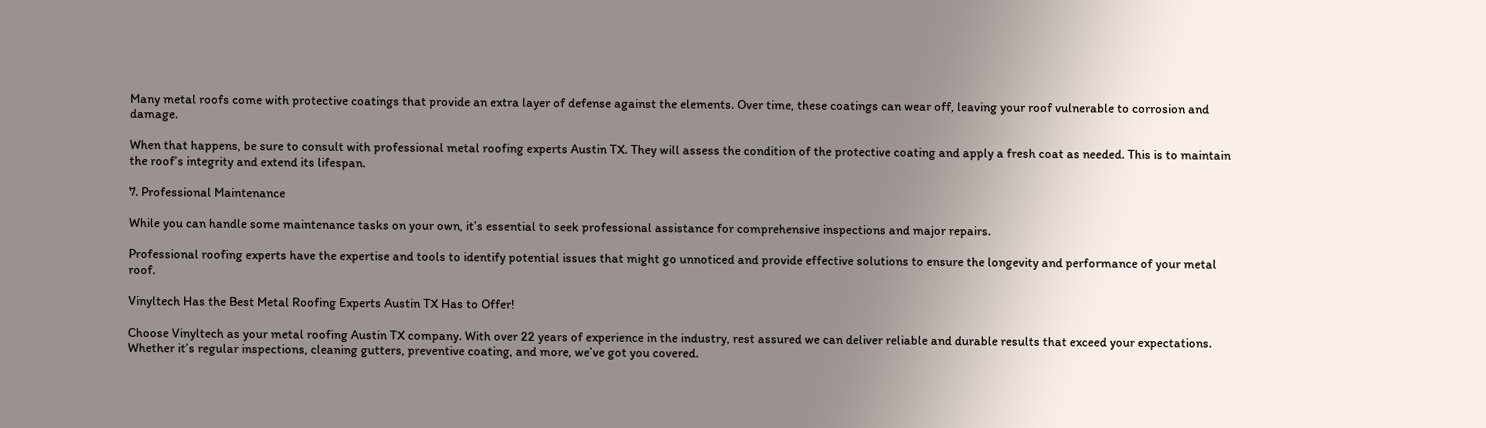Many metal roofs come with protective coatings that provide an extra layer of defense against the elements. Over time, these coatings can wear off, leaving your roof vulnerable to corrosion and damage.

When that happens, be sure to consult with professional metal roofing experts Austin TX. They will assess the condition of the protective coating and apply a fresh coat as needed. This is to maintain the roof’s integrity and extend its lifespan.

7. Professional Maintenance

While you can handle some maintenance tasks on your own, it’s essential to seek professional assistance for comprehensive inspections and major repairs.

Professional roofing experts have the expertise and tools to identify potential issues that might go unnoticed and provide effective solutions to ensure the longevity and performance of your metal roof.

Vinyltech Has the Best Metal Roofing Experts Austin TX Has to Offer!

Choose Vinyltech as your metal roofing Austin TX company. With over 22 years of experience in the industry, rest assured we can deliver reliable and durable results that exceed your expectations. Whether it’s regular inspections, cleaning gutters, preventive coating, and more, we’ve got you covered.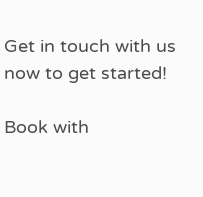Get in touch with us now to get started!

Book with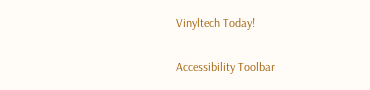Vinyltech Today!

Accessibility Toolbar